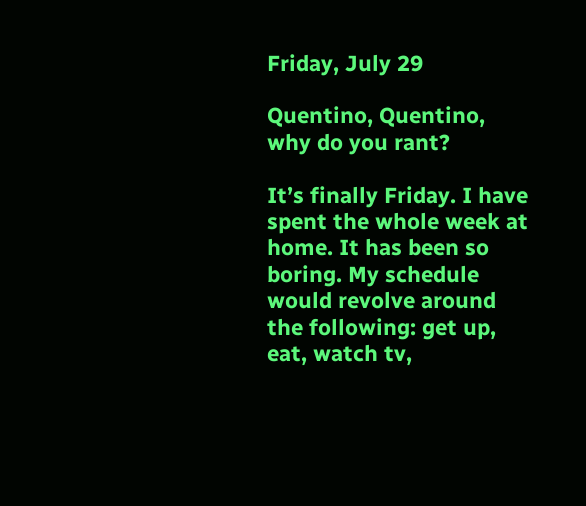Friday, July 29

Quentino, Quentino, why do you rant?

It’s finally Friday. I have spent the whole week at home. It has been so boring. My schedule would revolve around the following: get up, eat, watch tv,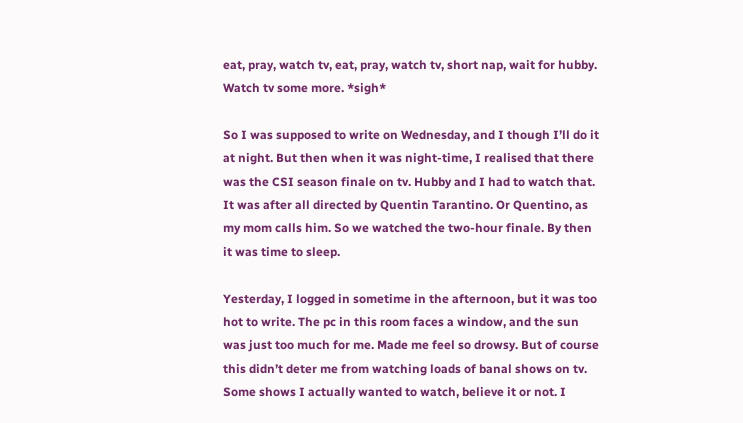eat, pray, watch tv, eat, pray, watch tv, short nap, wait for hubby. Watch tv some more. *sigh*

So I was supposed to write on Wednesday, and I though I’ll do it at night. But then when it was night-time, I realised that there was the CSI season finale on tv. Hubby and I had to watch that. It was after all directed by Quentin Tarantino. Or Quentino, as my mom calls him. So we watched the two-hour finale. By then it was time to sleep.

Yesterday, I logged in sometime in the afternoon, but it was too hot to write. The pc in this room faces a window, and the sun was just too much for me. Made me feel so drowsy. But of course this didn’t deter me from watching loads of banal shows on tv. Some shows I actually wanted to watch, believe it or not. I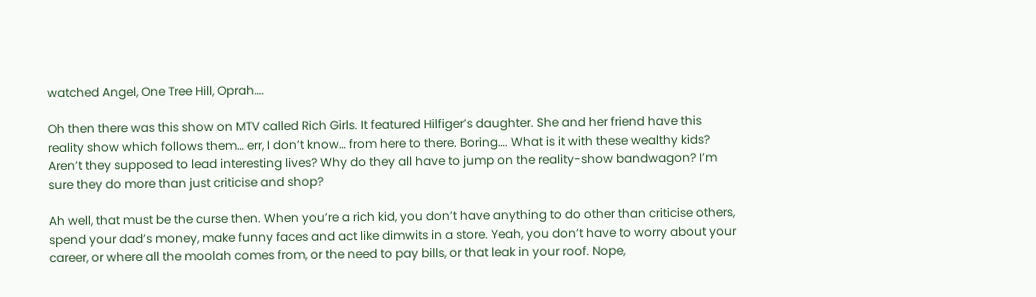watched Angel, One Tree Hill, Oprah….

Oh then there was this show on MTV called Rich Girls. It featured Hilfiger’s daughter. She and her friend have this reality show which follows them… err, I don’t know… from here to there. Boring…. What is it with these wealthy kids? Aren’t they supposed to lead interesting lives? Why do they all have to jump on the reality-show bandwagon? I’m sure they do more than just criticise and shop?

Ah well, that must be the curse then. When you’re a rich kid, you don’t have anything to do other than criticise others, spend your dad’s money, make funny faces and act like dimwits in a store. Yeah, you don’t have to worry about your career, or where all the moolah comes from, or the need to pay bills, or that leak in your roof. Nope,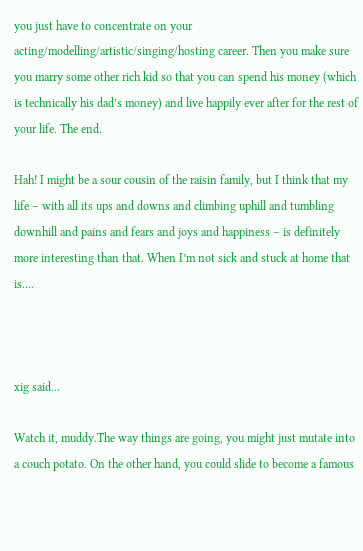you just have to concentrate on your acting/modelling/artistic/singing/hosting career. Then you make sure you marry some other rich kid so that you can spend his money (which is technically his dad’s money) and live happily ever after for the rest of your life. The end.

Hah! I might be a sour cousin of the raisin family, but I think that my life – with all its ups and downs and climbing uphill and tumbling downhill and pains and fears and joys and happiness – is definitely more interesting than that. When I’m not sick and stuck at home that is….



xig said...

Watch it, muddy.The way things are going, you might just mutate into a couch potato. On the other hand, you could slide to become a famous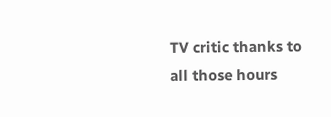TV critic thanks to all those hours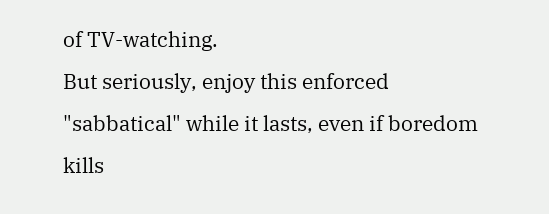of TV-watching.
But seriously, enjoy this enforced "sabbatical" while it lasts, even if boredom kills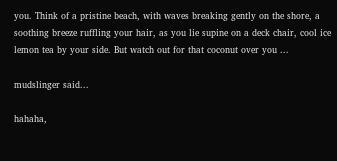you. Think of a pristine beach, with waves breaking gently on the shore, a soothing breeze ruffling your hair, as you lie supine on a deck chair, cool ice lemon tea by your side. But watch out for that coconut over you ...

mudslinger said...

hahaha,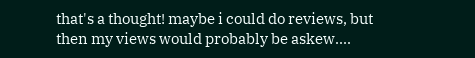that's a thought! maybe i could do reviews, but then my views would probably be askew....